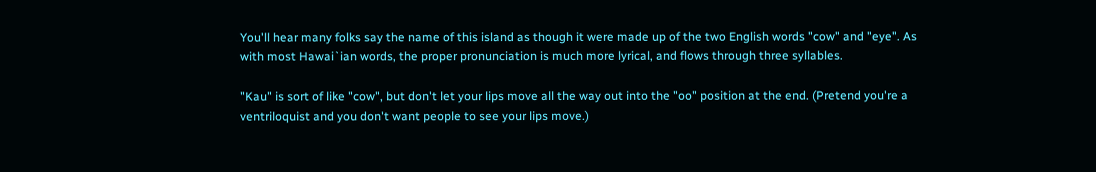You'll hear many folks say the name of this island as though it were made up of the two English words "cow" and "eye". As with most Hawai`ian words, the proper pronunciation is much more lyrical, and flows through three syllables.

"Kau" is sort of like "cow", but don't let your lips move all the way out into the "oo" position at the end. (Pretend you're a ventriloquist and you don't want people to see your lips move.)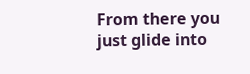From there you just glide into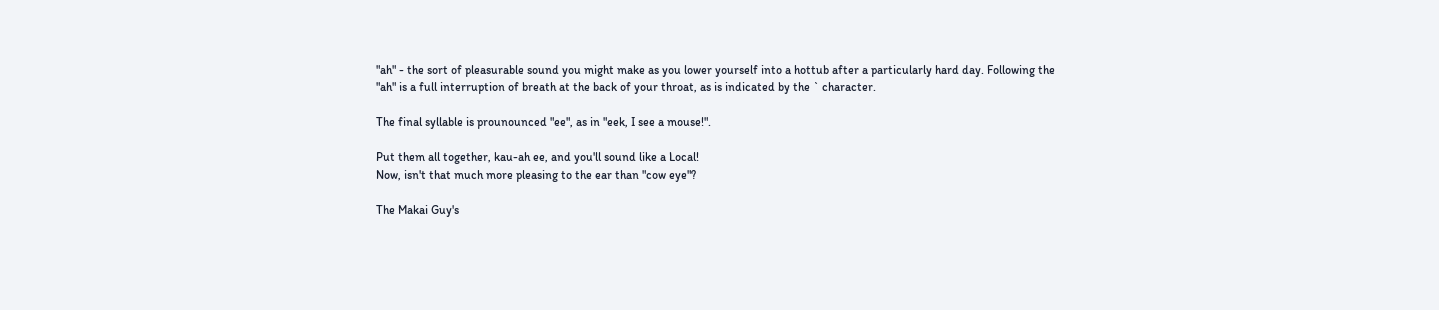"ah" - the sort of pleasurable sound you might make as you lower yourself into a hottub after a particularly hard day. Following the "ah" is a full interruption of breath at the back of your throat, as is indicated by the ` character.

The final syllable is prounounced "ee", as in "eek, I see a mouse!".

Put them all together, kau-ah ee, and you'll sound like a Local!
Now, isn't that much more pleasing to the ear than "cow eye"?

The Makai Guy's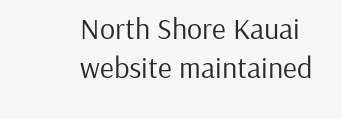North Shore Kauai website maintained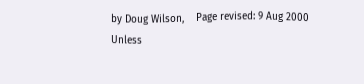by Doug Wilson,    Page revised: 9 Aug 2000
Unless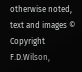otherwise noted, text and images © Copyright F.D.Wilson,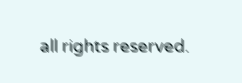all rights reserved.